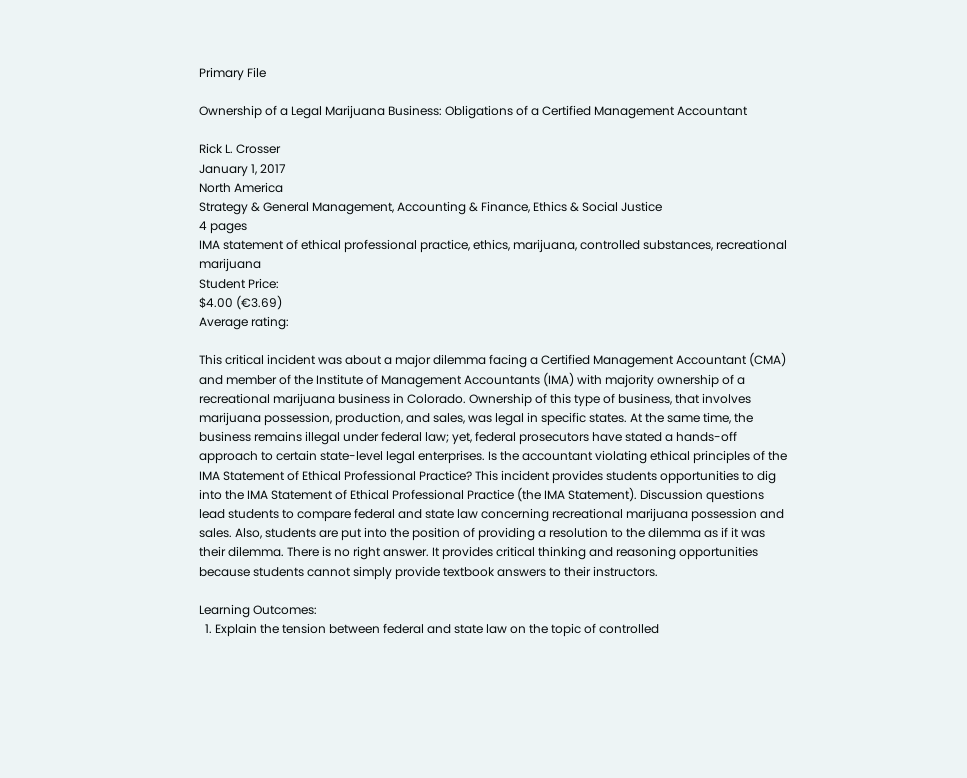Primary File

Ownership of a Legal Marijuana Business: Obligations of a Certified Management Accountant

Rick L. Crosser
January 1, 2017
North America
Strategy & General Management, Accounting & Finance, Ethics & Social Justice
4 pages
IMA statement of ethical professional practice, ethics, marijuana, controlled substances, recreational marijuana
Student Price:
$4.00 (€3.69)
Average rating:

This critical incident was about a major dilemma facing a Certified Management Accountant (CMA) and member of the Institute of Management Accountants (IMA) with majority ownership of a recreational marijuana business in Colorado. Ownership of this type of business, that involves marijuana possession, production, and sales, was legal in specific states. At the same time, the business remains illegal under federal law; yet, federal prosecutors have stated a hands-off approach to certain state-level legal enterprises. Is the accountant violating ethical principles of the IMA Statement of Ethical Professional Practice? This incident provides students opportunities to dig into the IMA Statement of Ethical Professional Practice (the IMA Statement). Discussion questions lead students to compare federal and state law concerning recreational marijuana possession and sales. Also, students are put into the position of providing a resolution to the dilemma as if it was their dilemma. There is no right answer. It provides critical thinking and reasoning opportunities because students cannot simply provide textbook answers to their instructors.

Learning Outcomes:
  1. Explain the tension between federal and state law on the topic of controlled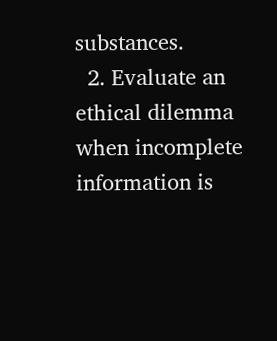substances.
  2. Evaluate an ethical dilemma when incomplete information is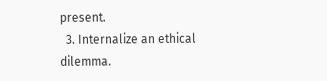present.
  3. Internalize an ethical dilemma.